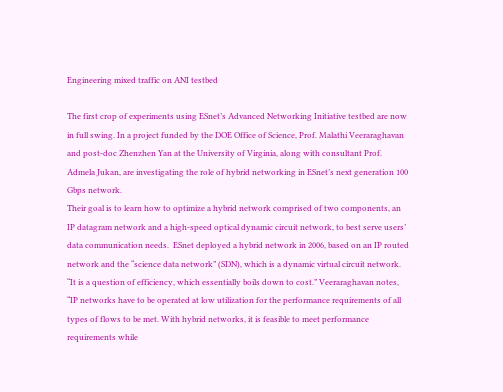Engineering mixed traffic on ANI testbed

The first crop of experiments using ESnet’s Advanced Networking Initiative testbed are now in full swing. In a project funded by the DOE Office of Science, Prof. Malathi Veeraraghavan and post-doc Zhenzhen Yan at the University of Virginia, along with consultant Prof. Admela Jukan, are investigating the role of hybrid networking in ESnet’s next generation 100 Gbps network.
Their goal is to learn how to optimize a hybrid network comprised of two components, an IP datagram network and a high-speed optical dynamic circuit network, to best serve users’ data communication needs.  ESnet deployed a hybrid network in 2006, based on an IP routed network and the “science data network” (SDN), which is a dynamic virtual circuit network.  “It is a question of efficiency, which essentially boils down to cost.” Veeraraghavan notes, “IP networks have to be operated at low utilization for the performance requirements of all types of flows to be met. With hybrid networks, it is feasible to meet performance requirements while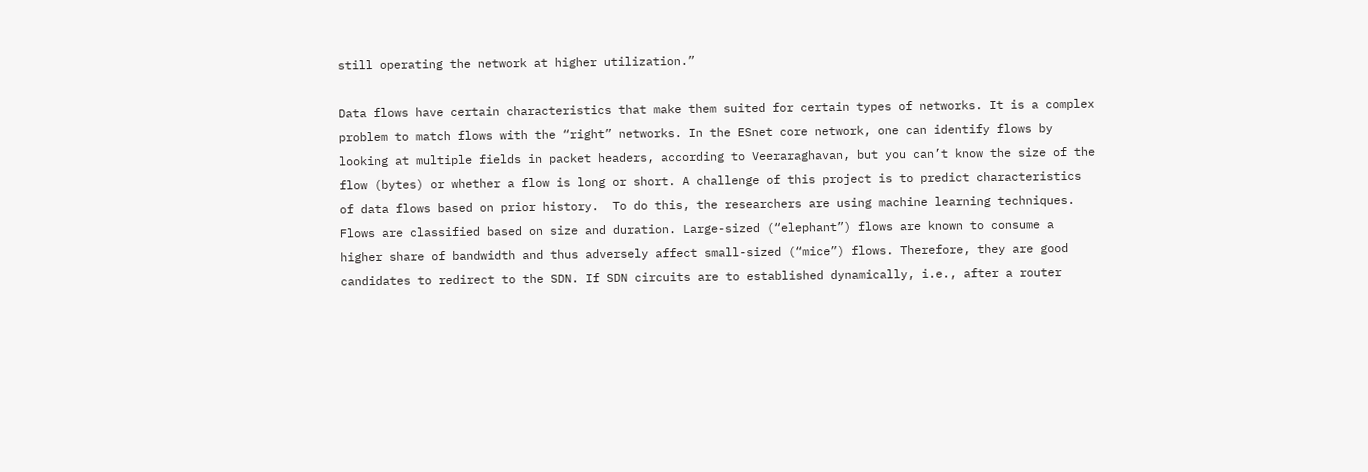still operating the network at higher utilization.”

Data flows have certain characteristics that make them suited for certain types of networks. It is a complex problem to match flows with the “right” networks. In the ESnet core network, one can identify flows by looking at multiple fields in packet headers, according to Veeraraghavan, but you can’t know the size of the flow (bytes) or whether a flow is long or short. A challenge of this project is to predict characteristics of data flows based on prior history.  To do this, the researchers are using machine learning techniques. Flows are classified based on size and duration. Large-sized (“elephant”) flows are known to consume a higher share of bandwidth and thus adversely affect small-sized (“mice”) flows. Therefore, they are good candidates to redirect to the SDN. If SDN circuits are to established dynamically, i.e., after a router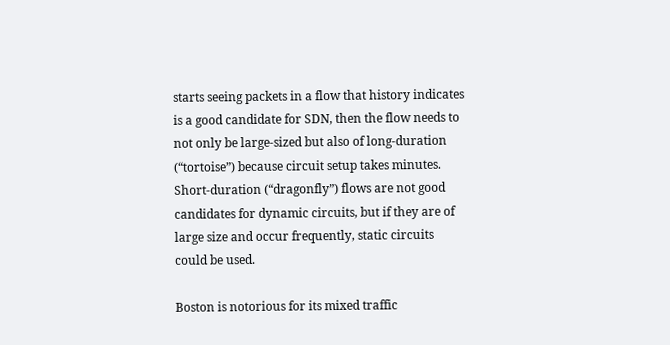starts seeing packets in a flow that history indicates is a good candidate for SDN, then the flow needs to not only be large-sized but also of long-duration (“tortoise”) because circuit setup takes minutes. Short-duration (“dragonfly”) flows are not good candidates for dynamic circuits, but if they are of large size and occur frequently, static circuits could be used.

Boston is notorious for its mixed traffic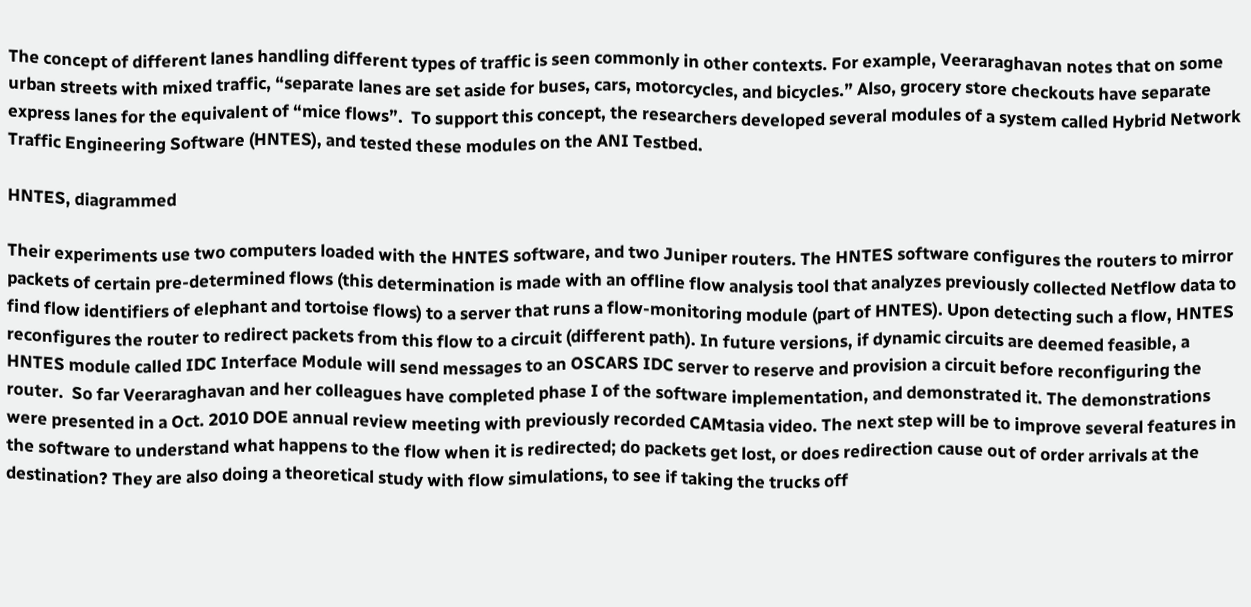The concept of different lanes handling different types of traffic is seen commonly in other contexts. For example, Veeraraghavan notes that on some urban streets with mixed traffic, “separate lanes are set aside for buses, cars, motorcycles, and bicycles.” Also, grocery store checkouts have separate express lanes for the equivalent of “mice flows”.  To support this concept, the researchers developed several modules of a system called Hybrid Network Traffic Engineering Software (HNTES), and tested these modules on the ANI Testbed.

HNTES, diagrammed

Their experiments use two computers loaded with the HNTES software, and two Juniper routers. The HNTES software configures the routers to mirror packets of certain pre-determined flows (this determination is made with an offline flow analysis tool that analyzes previously collected Netflow data to find flow identifiers of elephant and tortoise flows) to a server that runs a flow-monitoring module (part of HNTES). Upon detecting such a flow, HNTES reconfigures the router to redirect packets from this flow to a circuit (different path). In future versions, if dynamic circuits are deemed feasible, a HNTES module called IDC Interface Module will send messages to an OSCARS IDC server to reserve and provision a circuit before reconfiguring the router.  So far Veeraraghavan and her colleagues have completed phase I of the software implementation, and demonstrated it. The demonstrations were presented in a Oct. 2010 DOE annual review meeting with previously recorded CAMtasia video. The next step will be to improve several features in the software to understand what happens to the flow when it is redirected; do packets get lost, or does redirection cause out of order arrivals at the destination? They are also doing a theoretical study with flow simulations, to see if taking the trucks off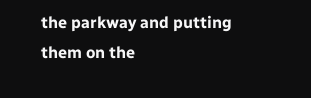the parkway and putting them on the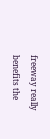freeway really benefits the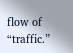flow of “traffic.”